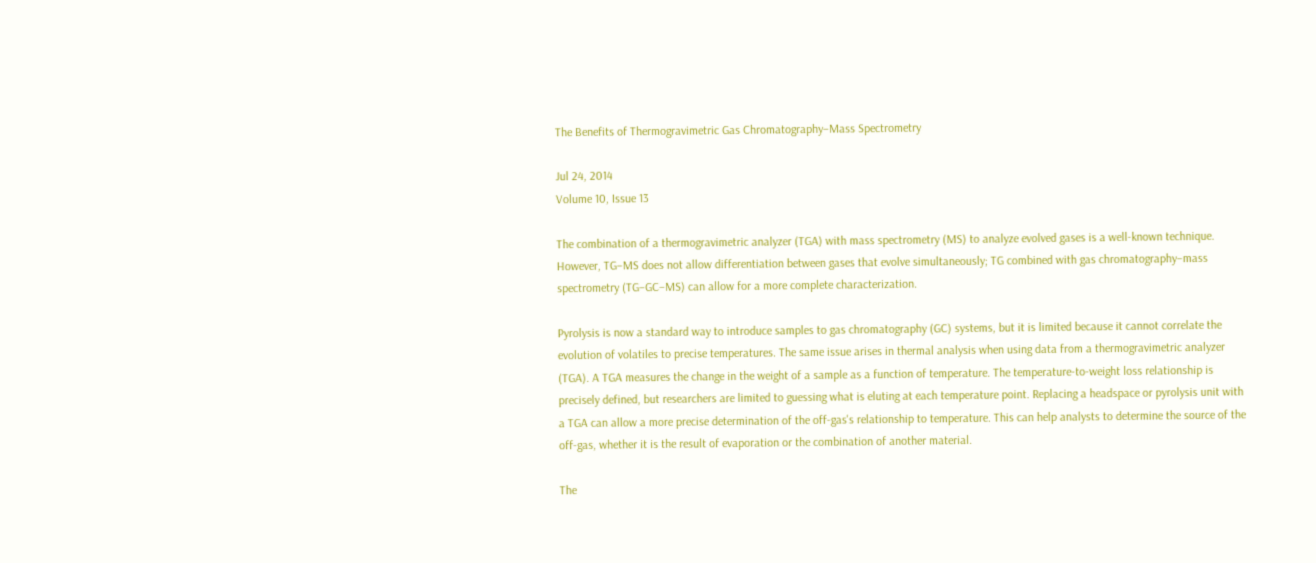The Benefits of Thermogravimetric Gas Chromatography–Mass Spectrometry

Jul 24, 2014
Volume 10, Issue 13

The combination of a thermogravimetric analyzer (TGA) with mass spectrometry (MS) to analyze evolved gases is a well-known technique. However, TG–MS does not allow differentiation between gases that evolve simultaneously; TG combined with gas chromatography–mass spectrometry (TG–GC–MS) can allow for a more complete characterization.

Pyrolysis is now a standard way to introduce samples to gas chromatography (GC) systems, but it is limited because it cannot correlate the evolution of volatiles to precise temperatures. The same issue arises in thermal analysis when using data from a thermogravimetric analyzer (TGA). A TGA measures the change in the weight of a sample as a function of temperature. The temperature-to-weight loss relationship is precisely defined, but researchers are limited to guessing what is eluting at each temperature point. Replacing a headspace or pyrolysis unit with a TGA can allow a more precise determination of the off-gas's relationship to temperature. This can help analysts to determine the source of the off-gas, whether it is the result of evaporation or the combination of another material.

The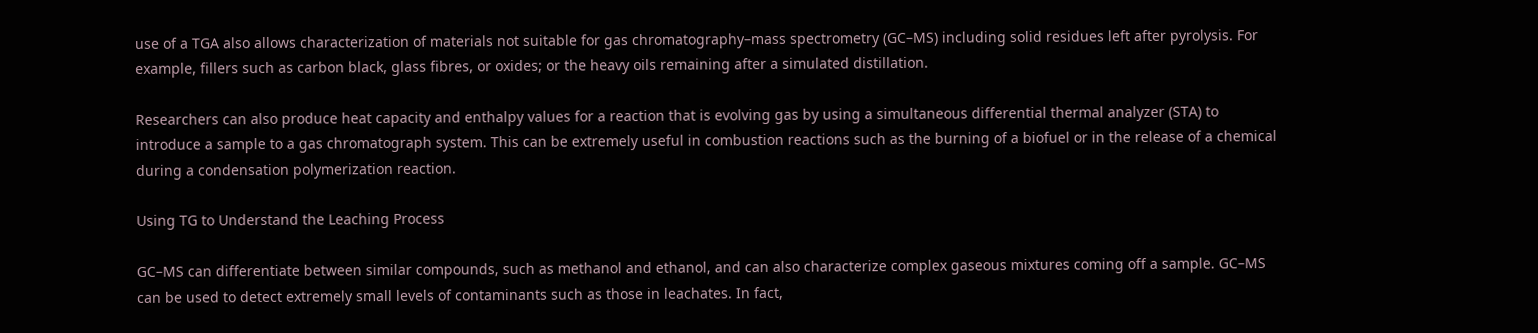use of a TGA also allows characterization of materials not suitable for gas chromatography–mass spectrometry (GC–MS) including solid residues left after pyrolysis. For example, fillers such as carbon black, glass fibres, or oxides; or the heavy oils remaining after a simulated distillation.

Researchers can also produce heat capacity and enthalpy values for a reaction that is evolving gas by using a simultaneous differential thermal analyzer (STA) to introduce a sample to a gas chromatograph system. This can be extremely useful in combustion reactions such as the burning of a biofuel or in the release of a chemical during a condensation polymerization reaction.

Using TG to Understand the Leaching Process

GC–MS can differentiate between similar compounds, such as methanol and ethanol, and can also characterize complex gaseous mixtures coming off a sample. GC–MS can be used to detect extremely small levels of contaminants such as those in leachates. In fact,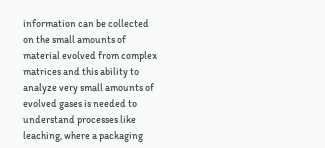information can be collected on the small amounts of material evolved from complex matrices and this ability to analyze very small amounts of evolved gases is needed to understand processes like leaching, where a packaging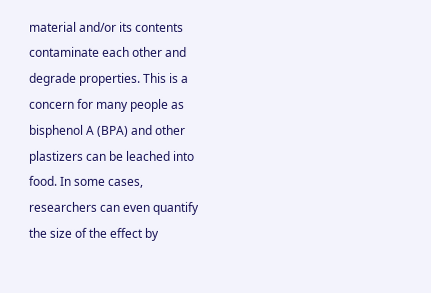material and/or its contents contaminate each other and degrade properties. This is a concern for many people as bisphenol A (BPA) and other plastizers can be leached into food. In some cases, researchers can even quantify the size of the effect by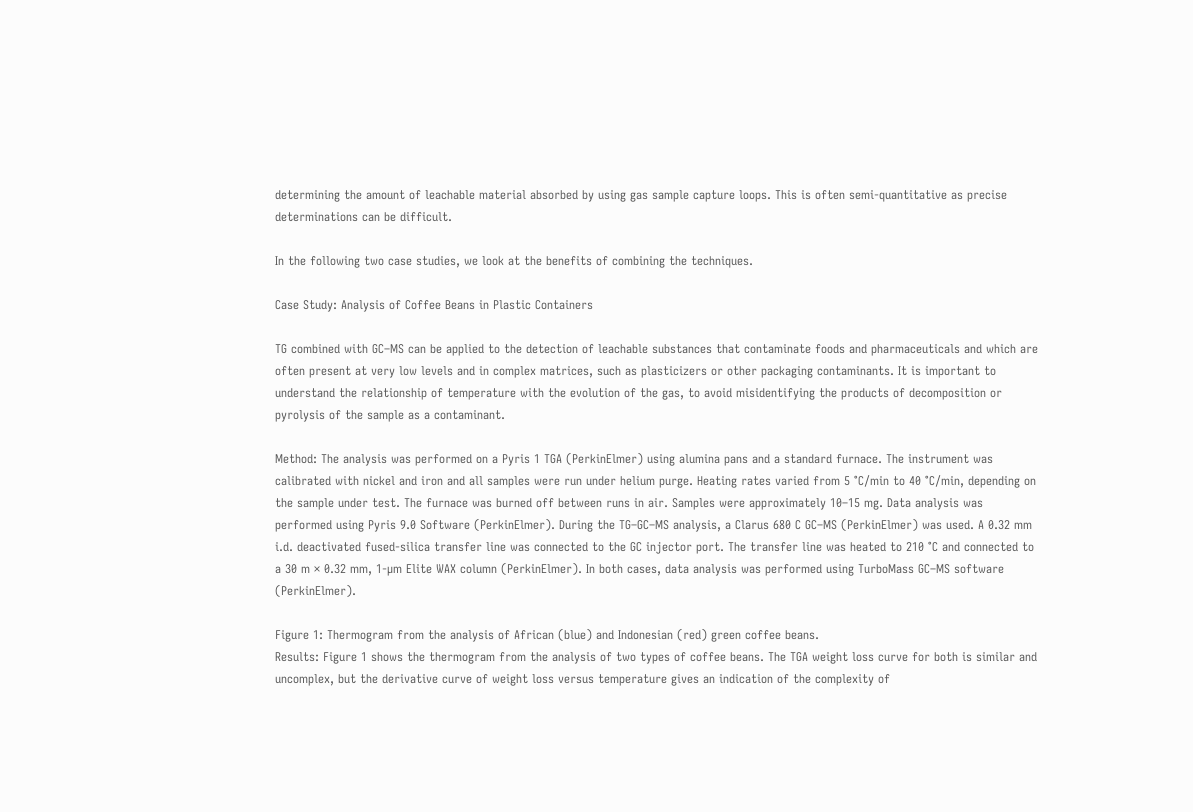determining the amount of leachable material absorbed by using gas sample capture loops. This is often semi-quantitative as precise determinations can be difficult.

In the following two case studies, we look at the benefits of combining the techniques.

Case Study: Analysis of Coffee Beans in Plastic Containers

TG combined with GC–MS can be applied to the detection of leachable substances that contaminate foods and pharmaceuticals and which are often present at very low levels and in complex matrices, such as plasticizers or other packaging contaminants. It is important to understand the relationship of temperature with the evolution of the gas, to avoid misidentifying the products of decomposition or pyrolysis of the sample as a contaminant.

Method: The analysis was performed on a Pyris 1 TGA (PerkinElmer) using alumina pans and a standard furnace. The instrument was calibrated with nickel and iron and all samples were run under helium purge. Heating rates varied from 5 °C/min to 40 °C/min, depending on the sample under test. The furnace was burned off between runs in air. Samples were approximately 10–15 mg. Data analysis was performed using Pyris 9.0 Software (PerkinElmer). During the TG–GC–MS analysis, a Clarus 680 C GC–MS (PerkinElmer) was used. A 0.32 mm i.d. deactivated fused-silica transfer line was connected to the GC injector port. The transfer line was heated to 210 °C and connected to a 30 m × 0.32 mm, 1-µm Elite WAX column (PerkinElmer). In both cases, data analysis was performed using TurboMass GC–MS software (PerkinElmer).

Figure 1: Thermogram from the analysis of African (blue) and Indonesian (red) green coffee beans.
Results: Figure 1 shows the thermogram from the analysis of two types of coffee beans. The TGA weight loss curve for both is similar and uncomplex, but the derivative curve of weight loss versus temperature gives an indication of the complexity of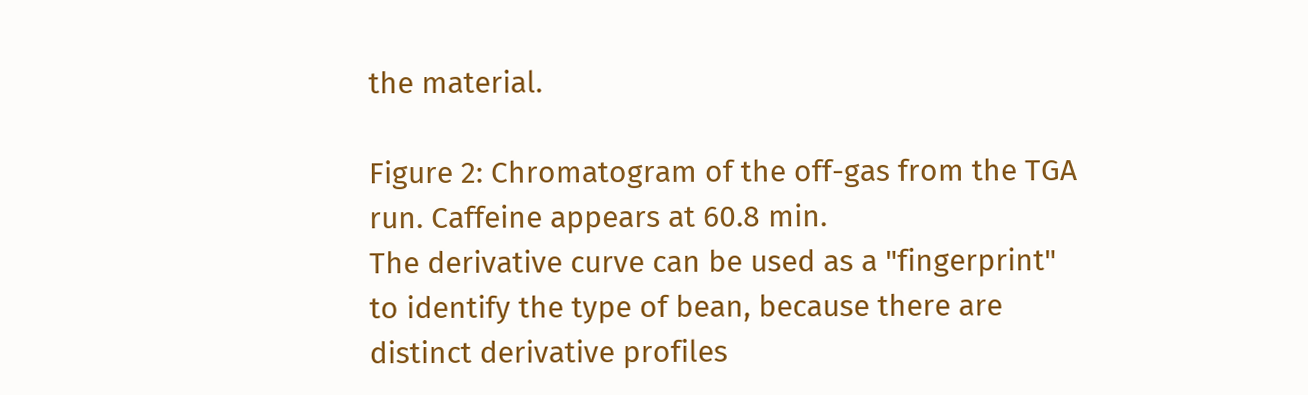the material.

Figure 2: Chromatogram of the off-gas from the TGA run. Caffeine appears at 60.8 min.
The derivative curve can be used as a "fingerprint" to identify the type of bean, because there are distinct derivative profiles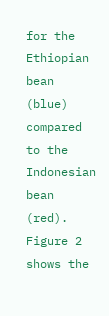for the Ethiopian bean (blue) compared to the Indonesian bean (red). Figure 2 shows the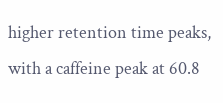higher retention time peaks, with a caffeine peak at 60.8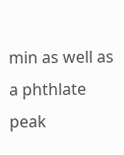min as well as a phthlate peak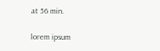at 56 min.

lorem ipsum